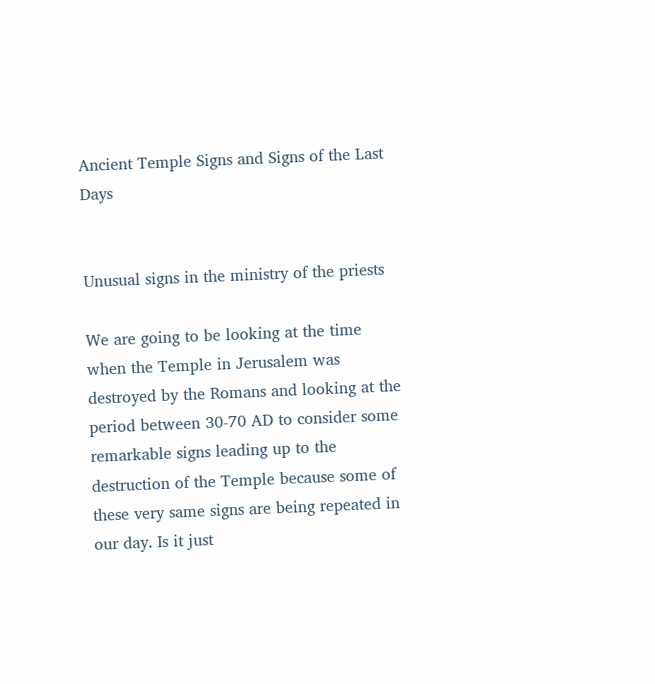Ancient Temple Signs and Signs of the Last Days


Unusual signs in the ministry of the priests

We are going to be looking at the time when the Temple in Jerusalem was destroyed by the Romans and looking at the period between 30-70 AD to consider some remarkable signs leading up to the destruction of the Temple because some of these very same signs are being repeated in our day. Is it just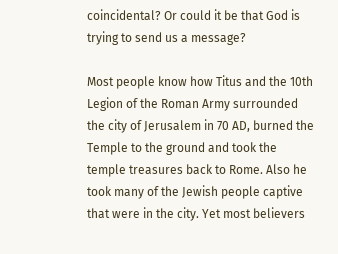coincidental? Or could it be that God is trying to send us a message?

Most people know how Titus and the 10th Legion of the Roman Army surrounded the city of Jerusalem in 70 AD, burned the Temple to the ground and took the temple treasures back to Rome. Also he took many of the Jewish people captive that were in the city. Yet most believers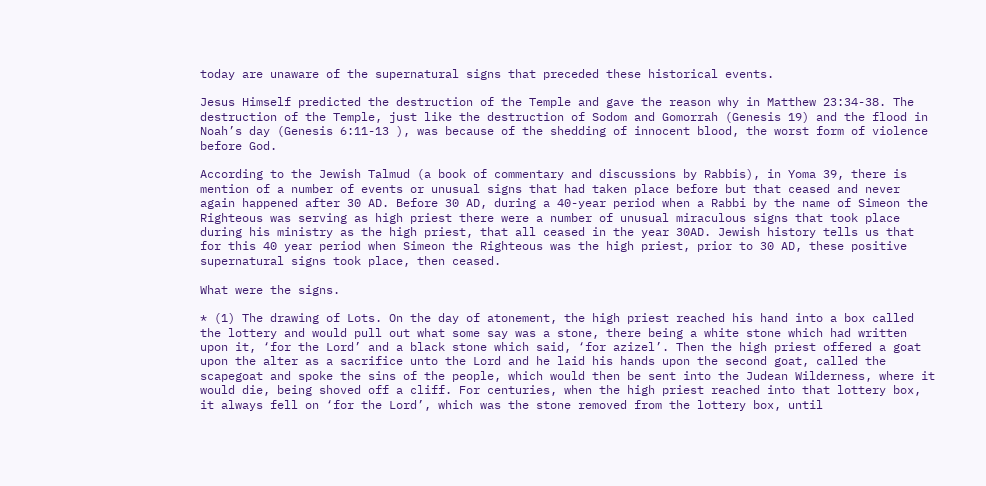today are unaware of the supernatural signs that preceded these historical events.

Jesus Himself predicted the destruction of the Temple and gave the reason why in Matthew 23:34-38. The destruction of the Temple, just like the destruction of Sodom and Gomorrah (Genesis 19) and the flood in Noah’s day (Genesis 6:11-13 ), was because of the shedding of innocent blood, the worst form of violence before God.

According to the Jewish Talmud (a book of commentary and discussions by Rabbis), in Yoma 39, there is mention of a number of events or unusual signs that had taken place before but that ceased and never again happened after 30 AD. Before 30 AD, during a 40-year period when a Rabbi by the name of Simeon the Righteous was serving as high priest there were a number of unusual miraculous signs that took place during his ministry as the high priest, that all ceased in the year 30AD. Jewish history tells us that for this 40 year period when Simeon the Righteous was the high priest, prior to 30 AD, these positive supernatural signs took place, then ceased.

What were the signs.

* (1) The drawing of Lots. On the day of atonement, the high priest reached his hand into a box called the lottery and would pull out what some say was a stone, there being a white stone which had written upon it, ‘for the Lord’ and a black stone which said, ‘for azizel’. Then the high priest offered a goat upon the alter as a sacrifice unto the Lord and he laid his hands upon the second goat, called the scapegoat and spoke the sins of the people, which would then be sent into the Judean Wilderness, where it would die, being shoved off a cliff. For centuries, when the high priest reached into that lottery box, it always fell on ‘for the Lord’, which was the stone removed from the lottery box, until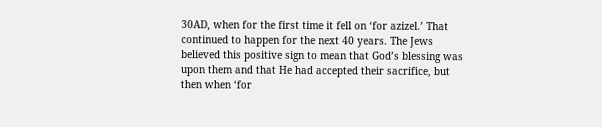30AD, when for the first time it fell on ‘for azizel.’ That continued to happen for the next 40 years. The Jews believed this positive sign to mean that God’s blessing was upon them and that He had accepted their sacrifice, but then when ‘for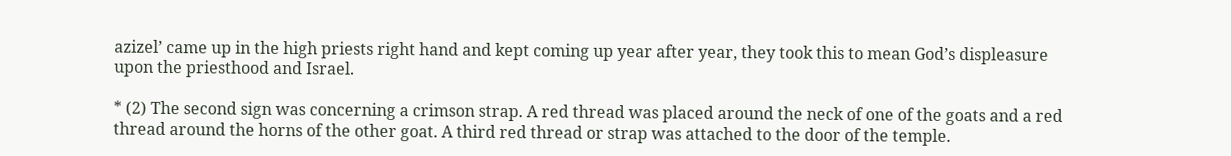azizel’ came up in the high priests right hand and kept coming up year after year, they took this to mean God’s displeasure upon the priesthood and Israel.

* (2) The second sign was concerning a crimson strap. A red thread was placed around the neck of one of the goats and a red thread around the horns of the other goat. A third red thread or strap was attached to the door of the temple.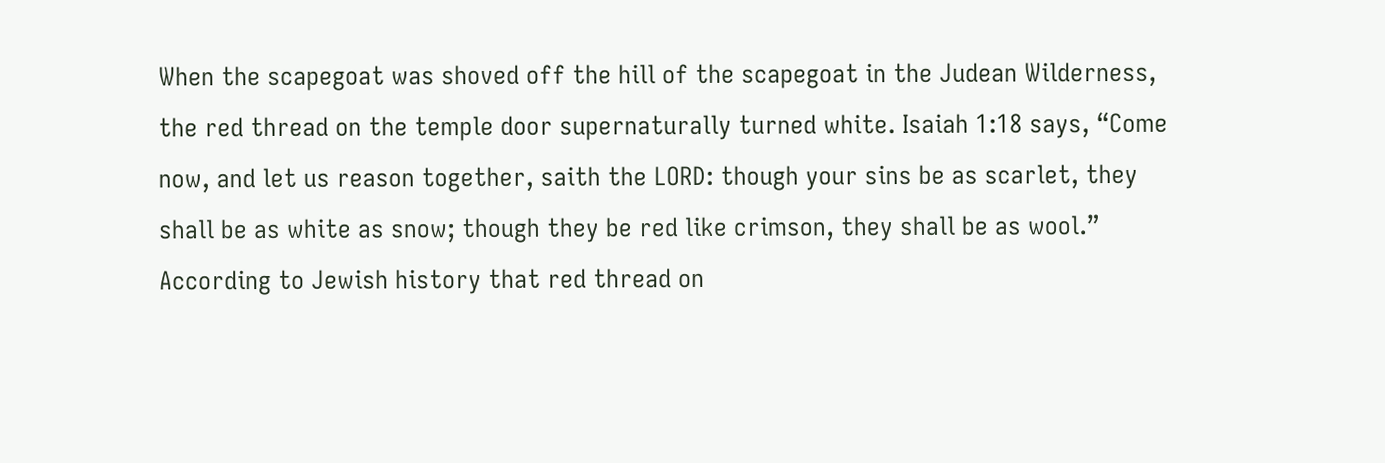When the scapegoat was shoved off the hill of the scapegoat in the Judean Wilderness, the red thread on the temple door supernaturally turned white. Isaiah 1:18 says, “Come now, and let us reason together, saith the LORD: though your sins be as scarlet, they shall be as white as snow; though they be red like crimson, they shall be as wool.” According to Jewish history that red thread on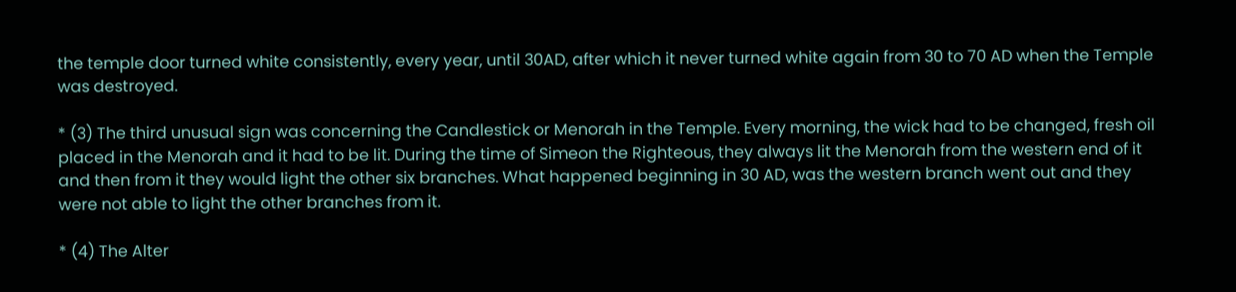the temple door turned white consistently, every year, until 30AD, after which it never turned white again from 30 to 70 AD when the Temple was destroyed.

* (3) The third unusual sign was concerning the Candlestick or Menorah in the Temple. Every morning, the wick had to be changed, fresh oil placed in the Menorah and it had to be lit. During the time of Simeon the Righteous, they always lit the Menorah from the western end of it and then from it they would light the other six branches. What happened beginning in 30 AD, was the western branch went out and they were not able to light the other branches from it.

* (4) The Alter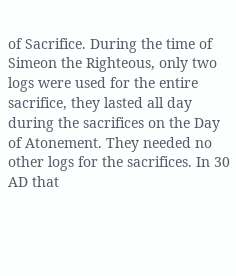of Sacrifice. During the time of Simeon the Righteous, only two logs were used for the entire sacrifice, they lasted all day during the sacrifices on the Day of Atonement. They needed no other logs for the sacrifices. In 30 AD that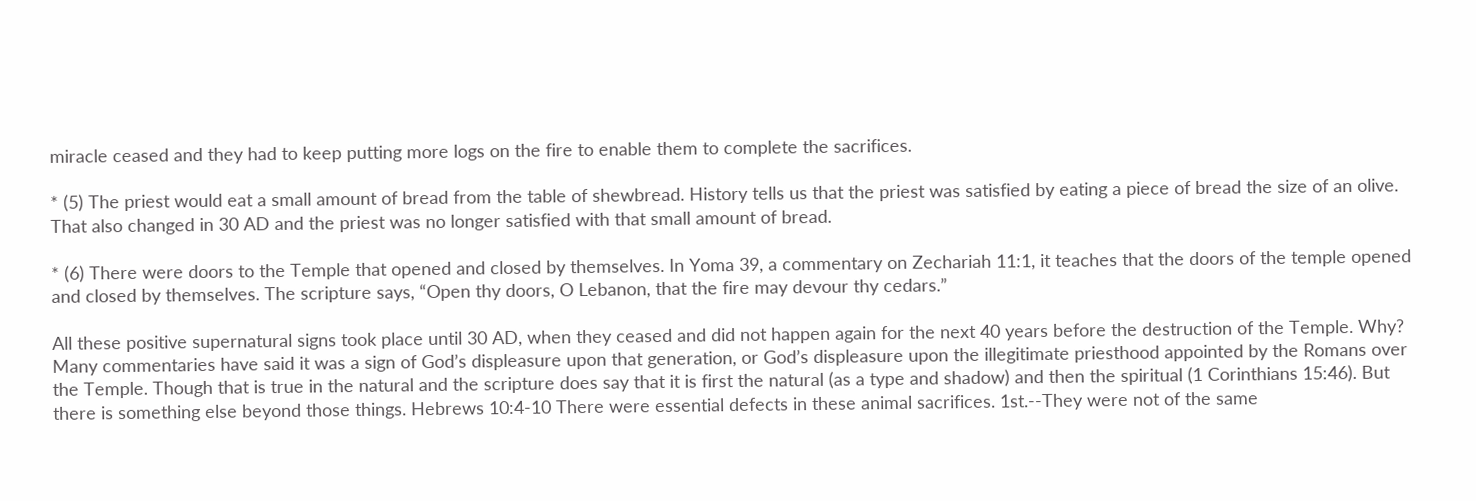miracle ceased and they had to keep putting more logs on the fire to enable them to complete the sacrifices.

* (5) The priest would eat a small amount of bread from the table of shewbread. History tells us that the priest was satisfied by eating a piece of bread the size of an olive. That also changed in 30 AD and the priest was no longer satisfied with that small amount of bread.

* (6) There were doors to the Temple that opened and closed by themselves. In Yoma 39, a commentary on Zechariah 11:1, it teaches that the doors of the temple opened and closed by themselves. The scripture says, “Open thy doors, O Lebanon, that the fire may devour thy cedars.”

All these positive supernatural signs took place until 30 AD, when they ceased and did not happen again for the next 40 years before the destruction of the Temple. Why? Many commentaries have said it was a sign of God’s displeasure upon that generation, or God’s displeasure upon the illegitimate priesthood appointed by the Romans over the Temple. Though that is true in the natural and the scripture does say that it is first the natural (as a type and shadow) and then the spiritual (1 Corinthians 15:46). But there is something else beyond those things. Hebrews 10:4-10 There were essential defects in these animal sacrifices. 1st.--They were not of the same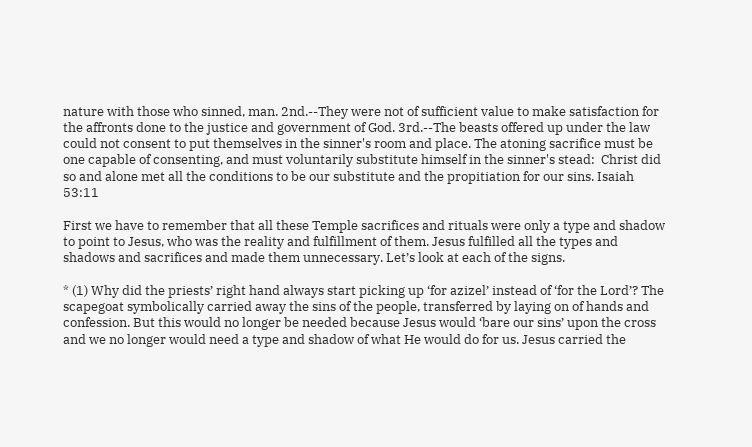nature with those who sinned, man. 2nd.--They were not of sufficient value to make satisfaction for the affronts done to the justice and government of God. 3rd.--The beasts offered up under the law could not consent to put themselves in the sinner's room and place. The atoning sacrifice must be one capable of consenting, and must voluntarily substitute himself in the sinner's stead:  Christ did so and alone met all the conditions to be our substitute and the propitiation for our sins. Isaiah 53:11

First we have to remember that all these Temple sacrifices and rituals were only a type and shadow to point to Jesus, who was the reality and fulfillment of them. Jesus fulfilled all the types and shadows and sacrifices and made them unnecessary. Let’s look at each of the signs.

* (1) Why did the priests’ right hand always start picking up ‘for azizel’ instead of ‘for the Lord’? The scapegoat symbolically carried away the sins of the people, transferred by laying on of hands and confession. But this would no longer be needed because Jesus would ‘bare our sins’ upon the cross and we no longer would need a type and shadow of what He would do for us. Jesus carried the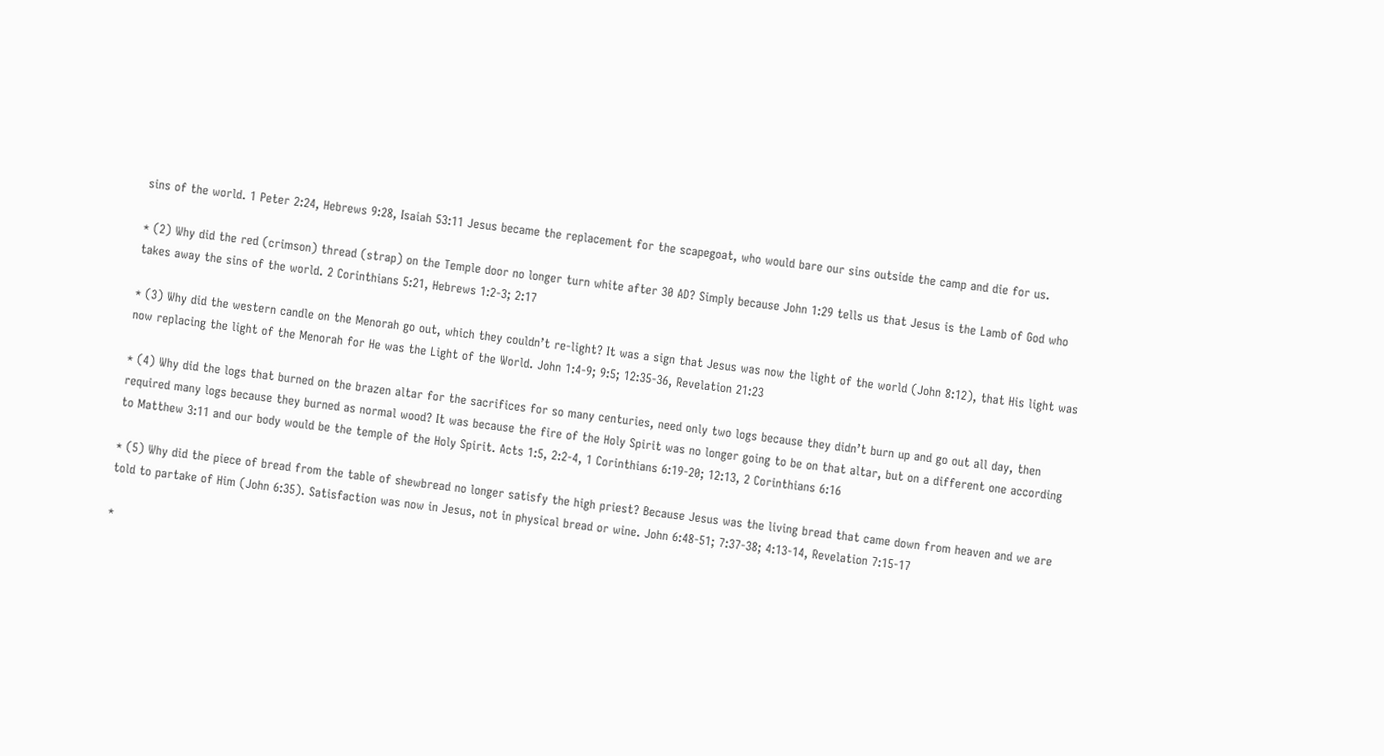sins of the world. 1 Peter 2:24, Hebrews 9:28, Isaiah 53:11 Jesus became the replacement for the scapegoat, who would bare our sins outside the camp and die for us.

* (2) Why did the red (crimson) thread (strap) on the Temple door no longer turn white after 30 AD? Simply because John 1:29 tells us that Jesus is the Lamb of God who takes away the sins of the world. 2 Corinthians 5:21, Hebrews 1:2-3; 2:17

* (3) Why did the western candle on the Menorah go out, which they couldn’t re-light? It was a sign that Jesus was now the light of the world (John 8:12), that His light was now replacing the light of the Menorah for He was the Light of the World. John 1:4-9; 9:5; 12:35-36, Revelation 21:23

* (4) Why did the logs that burned on the brazen altar for the sacrifices for so many centuries, need only two logs because they didn’t burn up and go out all day, then required many logs because they burned as normal wood? It was because the fire of the Holy Spirit was no longer going to be on that altar, but on a different one according to Matthew 3:11 and our body would be the temple of the Holy Spirit. Acts 1:5, 2:2-4, 1 Corinthians 6:19-20; 12:13, 2 Corinthians 6:16

* (5) Why did the piece of bread from the table of shewbread no longer satisfy the high priest? Because Jesus was the living bread that came down from heaven and we are told to partake of Him (John 6:35). Satisfaction was now in Jesus, not in physical bread or wine. John 6:48-51; 7:37-38; 4:13-14, Revelation 7:15-17

*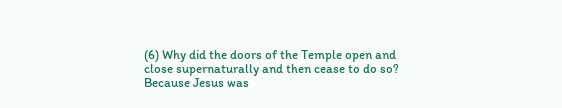(6) Why did the doors of the Temple open and close supernaturally and then cease to do so? Because Jesus was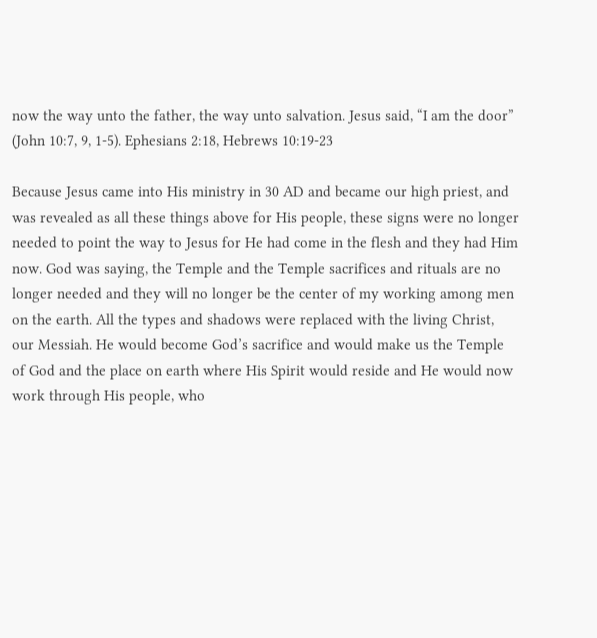now the way unto the father, the way unto salvation. Jesus said, “I am the door” (John 10:7, 9, 1-5). Ephesians 2:18, Hebrews 10:19-23

Because Jesus came into His ministry in 30 AD and became our high priest, and was revealed as all these things above for His people, these signs were no longer needed to point the way to Jesus for He had come in the flesh and they had Him now. God was saying, the Temple and the Temple sacrifices and rituals are no longer needed and they will no longer be the center of my working among men on the earth. All the types and shadows were replaced with the living Christ, our Messiah. He would become God’s sacrifice and would make us the Temple of God and the place on earth where His Spirit would reside and He would now work through His people, who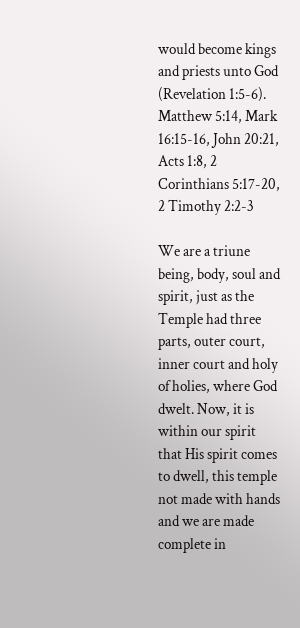would become kings and priests unto God (Revelation 1:5-6). Matthew 5:14, Mark 16:15-16, John 20:21, Acts 1:8, 2 Corinthians 5:17-20, 2 Timothy 2:2-3

We are a triune being, body, soul and spirit, just as the Temple had three parts, outer court, inner court and holy of holies, where God dwelt. Now, it is within our spirit that His spirit comes to dwell, this temple not made with hands and we are made complete in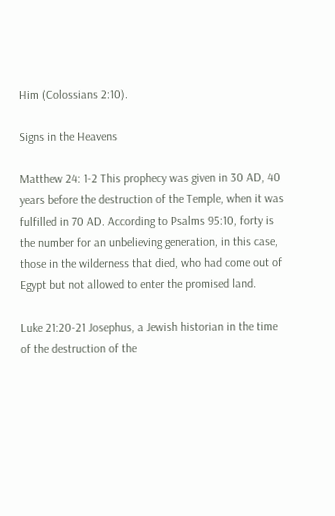Him (Colossians 2:10).

Signs in the Heavens

Matthew 24: 1-2 This prophecy was given in 30 AD, 40 years before the destruction of the Temple, when it was fulfilled in 70 AD. According to Psalms 95:10, forty is the number for an unbelieving generation, in this case, those in the wilderness that died, who had come out of Egypt but not allowed to enter the promised land.

Luke 21:20-21 Josephus, a Jewish historian in the time of the destruction of the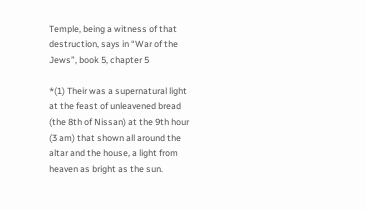Temple, being a witness of that destruction, says in “War of the Jews”, book 5, chapter 5

*(1) Their was a supernatural light at the feast of unleavened bread (the 8th of Nissan) at the 9th hour (3 am) that shown all around the altar and the house, a light from heaven as bright as the sun.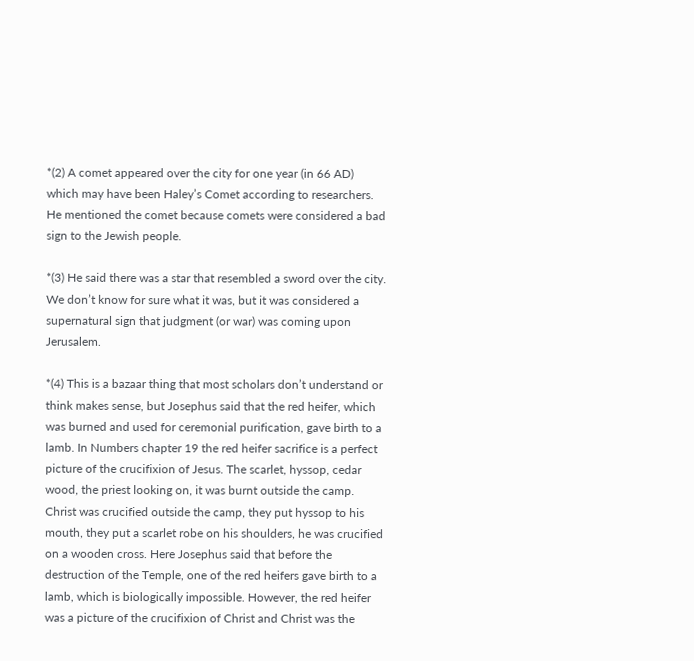*(2) A comet appeared over the city for one year (in 66 AD) which may have been Haley’s Comet according to researchers. He mentioned the comet because comets were considered a bad sign to the Jewish people.

*(3) He said there was a star that resembled a sword over the city. We don’t know for sure what it was, but it was considered a supernatural sign that judgment (or war) was coming upon Jerusalem.

*(4) This is a bazaar thing that most scholars don’t understand or think makes sense, but Josephus said that the red heifer, which was burned and used for ceremonial purification, gave birth to a lamb. In Numbers chapter 19 the red heifer sacrifice is a perfect picture of the crucifixion of Jesus. The scarlet, hyssop, cedar wood, the priest looking on, it was burnt outside the camp. Christ was crucified outside the camp, they put hyssop to his mouth, they put a scarlet robe on his shoulders, he was crucified on a wooden cross. Here Josephus said that before the destruction of the Temple, one of the red heifers gave birth to a lamb, which is biologically impossible. However, the red heifer was a picture of the crucifixion of Christ and Christ was the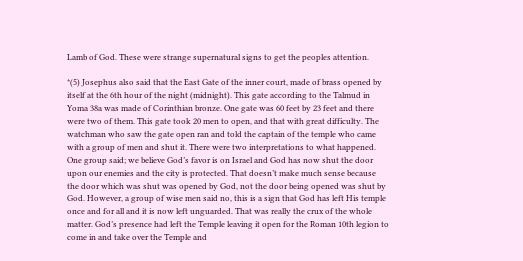Lamb of God. These were strange supernatural signs to get the peoples attention.

*(5) Josephus also said that the East Gate of the inner court, made of brass opened by itself at the 6th hour of the night (midnight). This gate according to the Talmud in Yoma 38a was made of Corinthian bronze. One gate was 60 feet by 23 feet and there were two of them. This gate took 20 men to open, and that with great difficulty. The watchman who saw the gate open ran and told the captain of the temple who came with a group of men and shut it. There were two interpretations to what happened. One group said; we believe God’s favor is on Israel and God has now shut the door upon our enemies and the city is protected. That doesn’t make much sense because the door which was shut was opened by God, not the door being opened was shut by God. However, a group of wise men said no, this is a sign that God has left His temple once and for all and it is now left unguarded. That was really the crux of the whole matter. God’s presence had left the Temple leaving it open for the Roman 10th legion to come in and take over the Temple and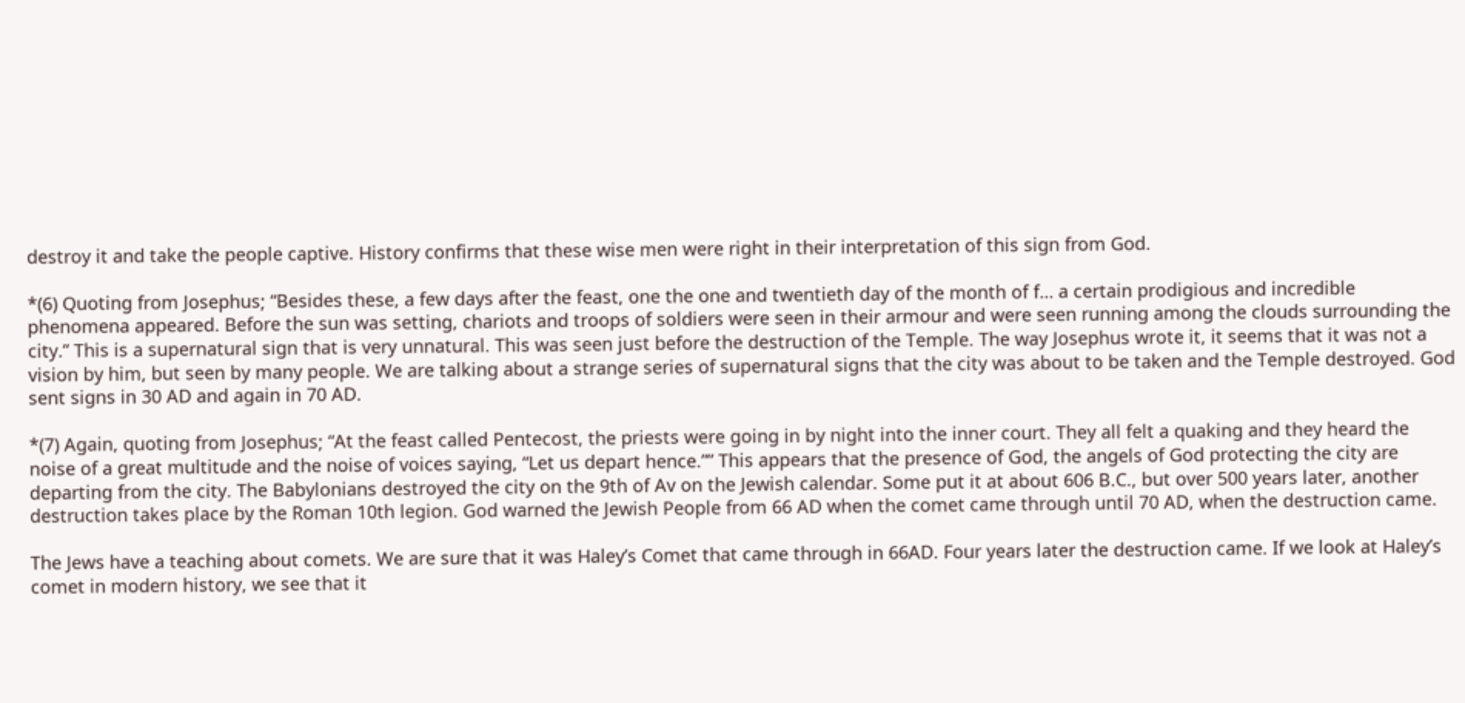destroy it and take the people captive. History confirms that these wise men were right in their interpretation of this sign from God.

*(6) Quoting from Josephus; “Besides these, a few days after the feast, one the one and twentieth day of the month of f… a certain prodigious and incredible phenomena appeared. Before the sun was setting, chariots and troops of soldiers were seen in their armour and were seen running among the clouds surrounding the city.” This is a supernatural sign that is very unnatural. This was seen just before the destruction of the Temple. The way Josephus wrote it, it seems that it was not a vision by him, but seen by many people. We are talking about a strange series of supernatural signs that the city was about to be taken and the Temple destroyed. God sent signs in 30 AD and again in 70 AD.

*(7) Again, quoting from Josephus; “At the feast called Pentecost, the priests were going in by night into the inner court. They all felt a quaking and they heard the noise of a great multitude and the noise of voices saying, “Let us depart hence.”” This appears that the presence of God, the angels of God protecting the city are departing from the city. The Babylonians destroyed the city on the 9th of Av on the Jewish calendar. Some put it at about 606 B.C., but over 500 years later, another destruction takes place by the Roman 10th legion. God warned the Jewish People from 66 AD when the comet came through until 70 AD, when the destruction came.

The Jews have a teaching about comets. We are sure that it was Haley’s Comet that came through in 66AD. Four years later the destruction came. If we look at Haley’s comet in modern history, we see that it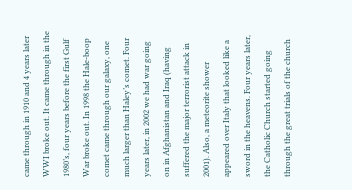came through in 1910 and 4 years later WWI broke out. It came through in the 1980’s, four years before the first Gulf War broke out. In 1998 the Hale-boop comet came through our galaxy, one much larger than Haley’s comet. Four years later, in 2002 we had war going on in Afghanistan and Iraq (having suffered the major terrorist attack in 2001). Also, a meteorite shower appeared over Italy that looked like a sword in the heavens. Four years later, the Catholic Church started going through the great trials of the church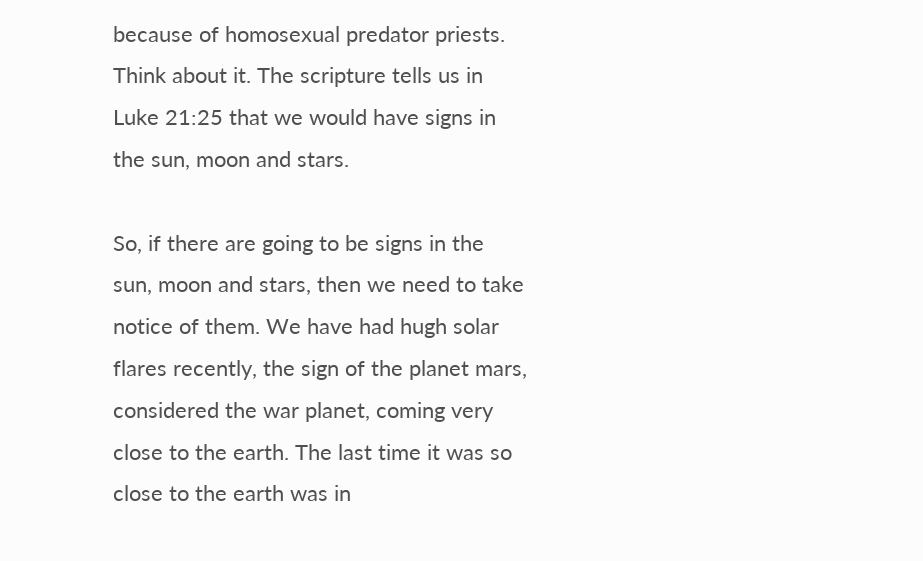because of homosexual predator priests. Think about it. The scripture tells us in Luke 21:25 that we would have signs in the sun, moon and stars.

So, if there are going to be signs in the sun, moon and stars, then we need to take notice of them. We have had hugh solar flares recently, the sign of the planet mars, considered the war planet, coming very close to the earth. The last time it was so close to the earth was in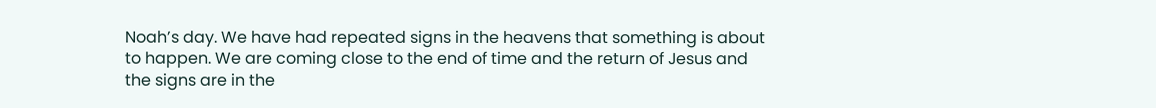Noah’s day. We have had repeated signs in the heavens that something is about to happen. We are coming close to the end of time and the return of Jesus and the signs are in the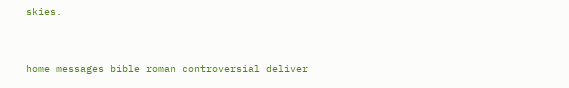skies.


home messages bible roman controversial deliver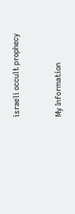israeli occult prophecy


My Information